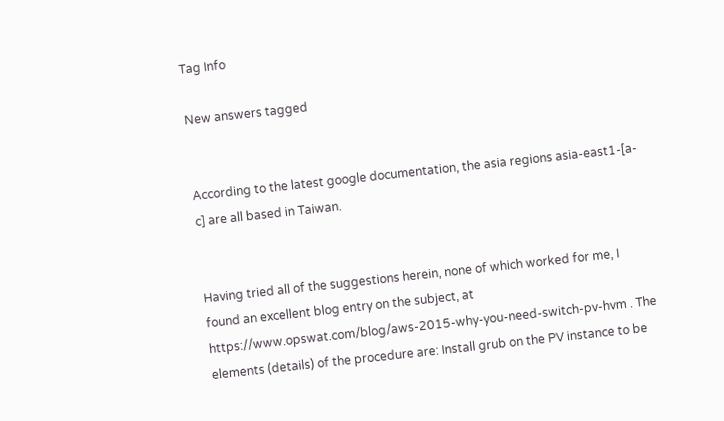Tag Info

New answers tagged


According to the latest google documentation, the asia regions asia-east1-[a-c] are all based in Taiwan.


Having tried all of the suggestions herein, none of which worked for me, I found an excellent blog entry on the subject, at https://www.opswat.com/blog/aws-2015-why-you-need-switch-pv-hvm . The elements (details) of the procedure are: Install grub on the PV instance to be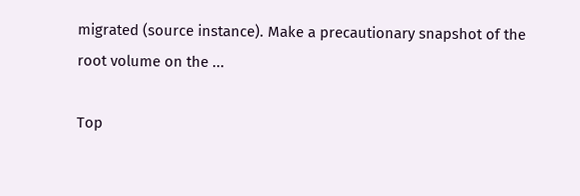migrated (source instance). Make a precautionary snapshot of the root volume on the ...

Top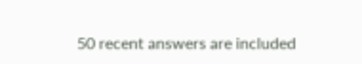50 recent answers are included